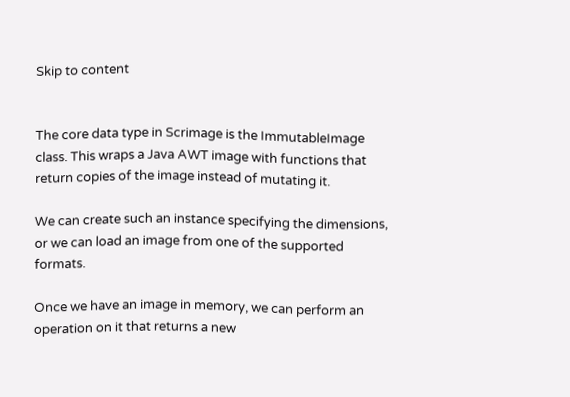Skip to content


The core data type in Scrimage is the ImmutableImage class. This wraps a Java AWT image with functions that return copies of the image instead of mutating it.

We can create such an instance specifying the dimensions, or we can load an image from one of the supported formats.

Once we have an image in memory, we can perform an operation on it that returns a new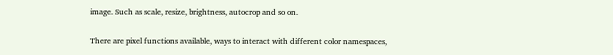image. Such as scale, resize, brightness, autocrop and so on.

There are pixel functions available, ways to interact with different color namespaces,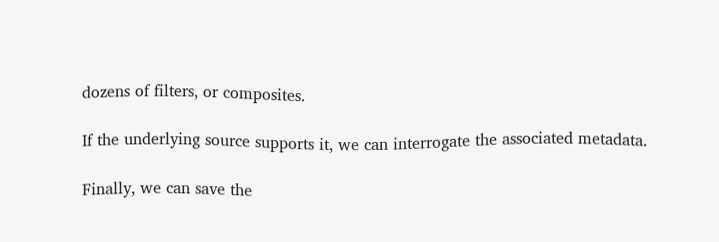dozens of filters, or composites.

If the underlying source supports it, we can interrogate the associated metadata.

Finally, we can save the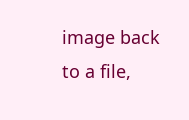image back to a file,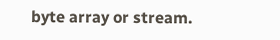byte array or stream.